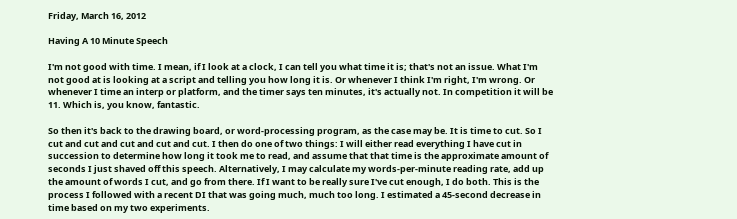Friday, March 16, 2012

Having A 10 Minute Speech

I'm not good with time. I mean, if I look at a clock, I can tell you what time it is; that's not an issue. What I'm not good at is looking at a script and telling you how long it is. Or whenever I think I'm right, I'm wrong. Or whenever I time an interp or platform, and the timer says ten minutes, it's actually not. In competition it will be 11. Which is, you know, fantastic.

So then it's back to the drawing board, or word-processing program, as the case may be. It is time to cut. So I cut and cut and cut and cut and cut. I then do one of two things: I will either read everything I have cut in succession to determine how long it took me to read, and assume that that time is the approximate amount of seconds I just shaved off this speech. Alternatively, I may calculate my words-per-minute reading rate, add up the amount of words I cut, and go from there. If I want to be really sure I've cut enough, I do both. This is the process I followed with a recent DI that was going much, much too long. I estimated a 45-second decrease in time based on my two experiments.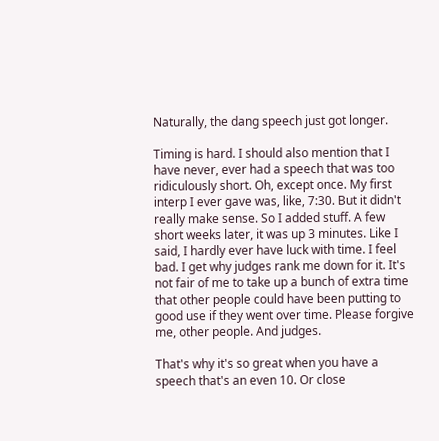Naturally, the dang speech just got longer.

Timing is hard. I should also mention that I have never, ever had a speech that was too ridiculously short. Oh, except once. My first interp I ever gave was, like, 7:30. But it didn't really make sense. So I added stuff. A few short weeks later, it was up 3 minutes. Like I said, I hardly ever have luck with time. I feel bad. I get why judges rank me down for it. It's not fair of me to take up a bunch of extra time that other people could have been putting to good use if they went over time. Please forgive me, other people. And judges.

That's why it's so great when you have a speech that's an even 10. Or close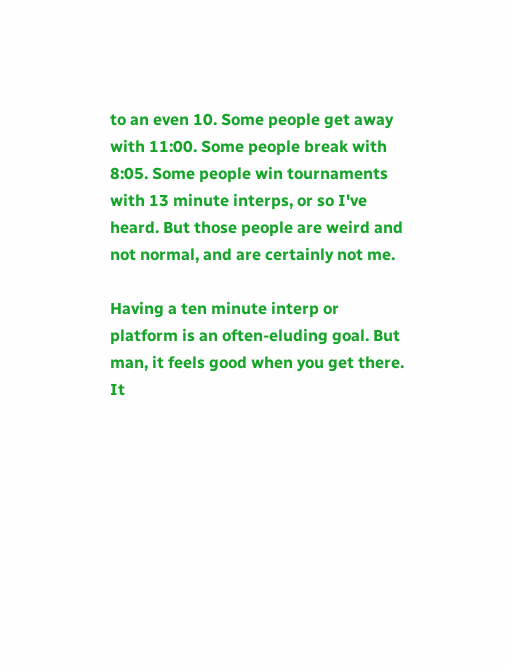to an even 10. Some people get away with 11:00. Some people break with 8:05. Some people win tournaments with 13 minute interps, or so I've heard. But those people are weird and not normal, and are certainly not me.

Having a ten minute interp or platform is an often-eluding goal. But man, it feels good when you get there. It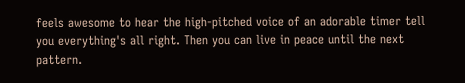feels awesome to hear the high-pitched voice of an adorable timer tell you everything's all right. Then you can live in peace until the next pattern.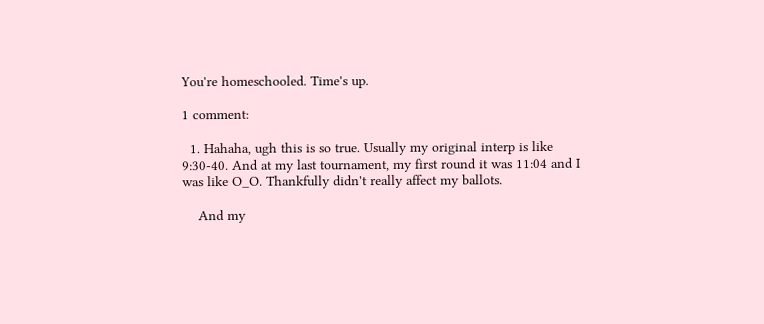You're homeschooled. Time's up.

1 comment:

  1. Hahaha, ugh this is so true. Usually my original interp is like 9:30-40. And at my last tournament, my first round it was 11:04 and I was like O_O. Thankfully didn't really affect my ballots.

    And my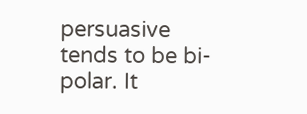persuasive tends to be bi-polar. It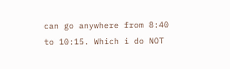can go anywhere from 8:40 to 10:15. Which i do NOT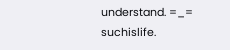understand. =_= suchislife.